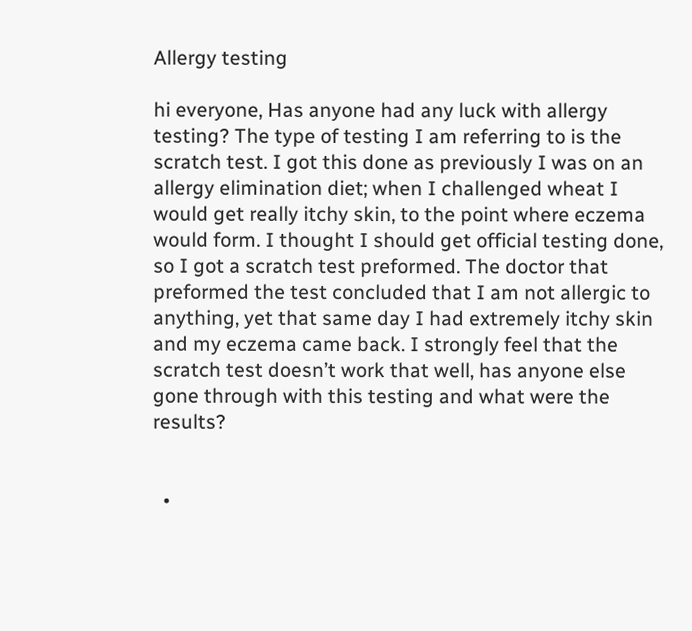Allergy testing

hi everyone, Has anyone had any luck with allergy testing? The type of testing I am referring to is the scratch test. I got this done as previously I was on an allergy elimination diet; when I challenged wheat I would get really itchy skin, to the point where eczema would form. I thought I should get official testing done, so I got a scratch test preformed. The doctor that preformed the test concluded that I am not allergic to anything, yet that same day I had extremely itchy skin and my eczema came back. I strongly feel that the scratch test doesn’t work that well, has anyone else gone through with this testing and what were the results?


  •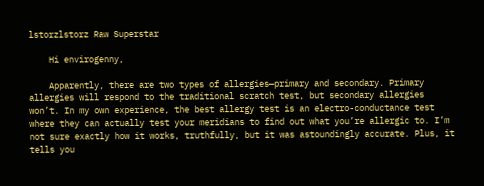lstorzlstorz Raw Superstar

    Hi envirogenny,

    Apparently, there are two types of allergies—primary and secondary. Primary allergies will respond to the traditional scratch test, but secondary allergies won’t. In my own experience, the best allergy test is an electro-conductance test where they can actually test your meridians to find out what you’re allergic to. I’m not sure exactly how it works, truthfully, but it was astoundingly accurate. Plus, it tells you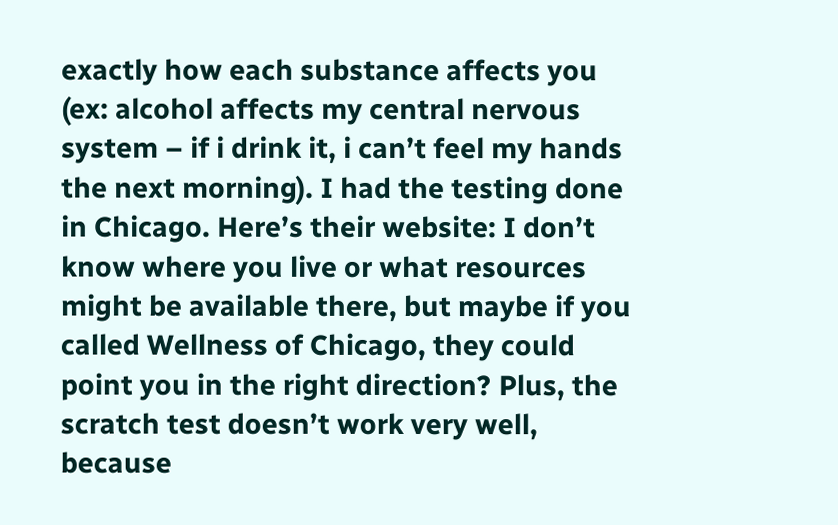exactly how each substance affects you (ex: alcohol affects my central nervous system – if i drink it, i can’t feel my hands the next morning). I had the testing done in Chicago. Here’s their website: I don’t know where you live or what resources might be available there, but maybe if you called Wellness of Chicago, they could point you in the right direction? Plus, the scratch test doesn’t work very well, because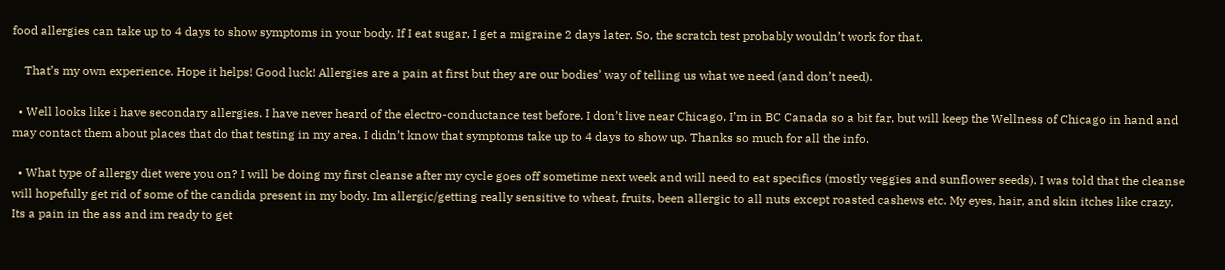food allergies can take up to 4 days to show symptoms in your body. If I eat sugar, I get a migraine 2 days later. So, the scratch test probably wouldn’t work for that.

    That’s my own experience. Hope it helps! Good luck! Allergies are a pain at first but they are our bodies’ way of telling us what we need (and don’t need).

  • Well looks like i have secondary allergies. I have never heard of the electro-conductance test before. I don’t live near Chicago, I’m in BC Canada so a bit far, but will keep the Wellness of Chicago in hand and may contact them about places that do that testing in my area. I didn’t know that symptoms take up to 4 days to show up. Thanks so much for all the info.

  • What type of allergy diet were you on? I will be doing my first cleanse after my cycle goes off sometime next week and will need to eat specifics (mostly veggies and sunflower seeds). I was told that the cleanse will hopefully get rid of some of the candida present in my body. Im allergic/getting really sensitive to wheat, fruits, been allergic to all nuts except roasted cashews etc. My eyes, hair, and skin itches like crazy. Its a pain in the ass and im ready to get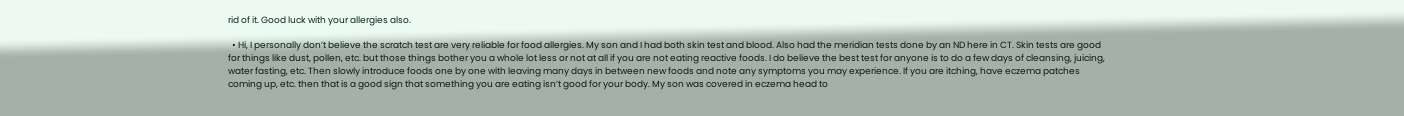rid of it. Good luck with your allergies also.

  • Hi, I personally don’t believe the scratch test are very reliable for food allergies. My son and I had both skin test and blood. Also had the meridian tests done by an ND here in CT. Skin tests are good for things like dust, pollen, etc. but those things bother you a whole lot less or not at all if you are not eating reactive foods. I do believe the best test for anyone is to do a few days of cleansing, juicing, water fasting, etc. Then slowly introduce foods one by one with leaving many days in between new foods and note any symptoms you may experience. If you are itching, have eczema patches coming up, etc. then that is a good sign that something you are eating isn’t good for your body. My son was covered in eczema head to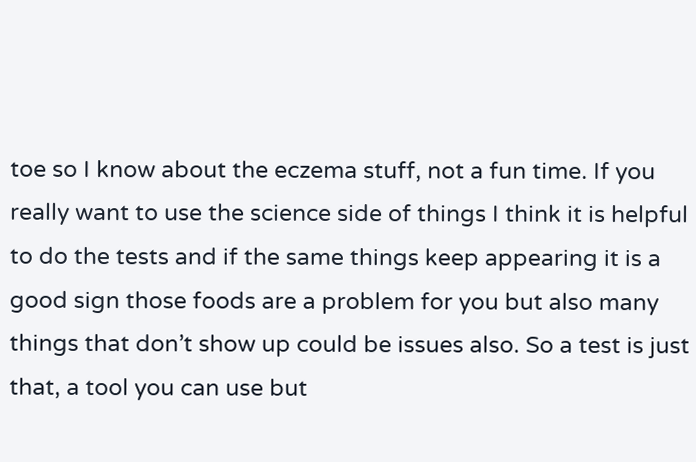toe so I know about the eczema stuff, not a fun time. If you really want to use the science side of things I think it is helpful to do the tests and if the same things keep appearing it is a good sign those foods are a problem for you but also many things that don’t show up could be issues also. So a test is just that, a tool you can use but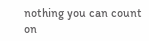nothing you can count on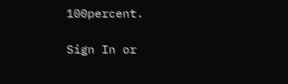100percent.

Sign In or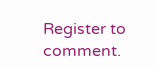Register to comment.